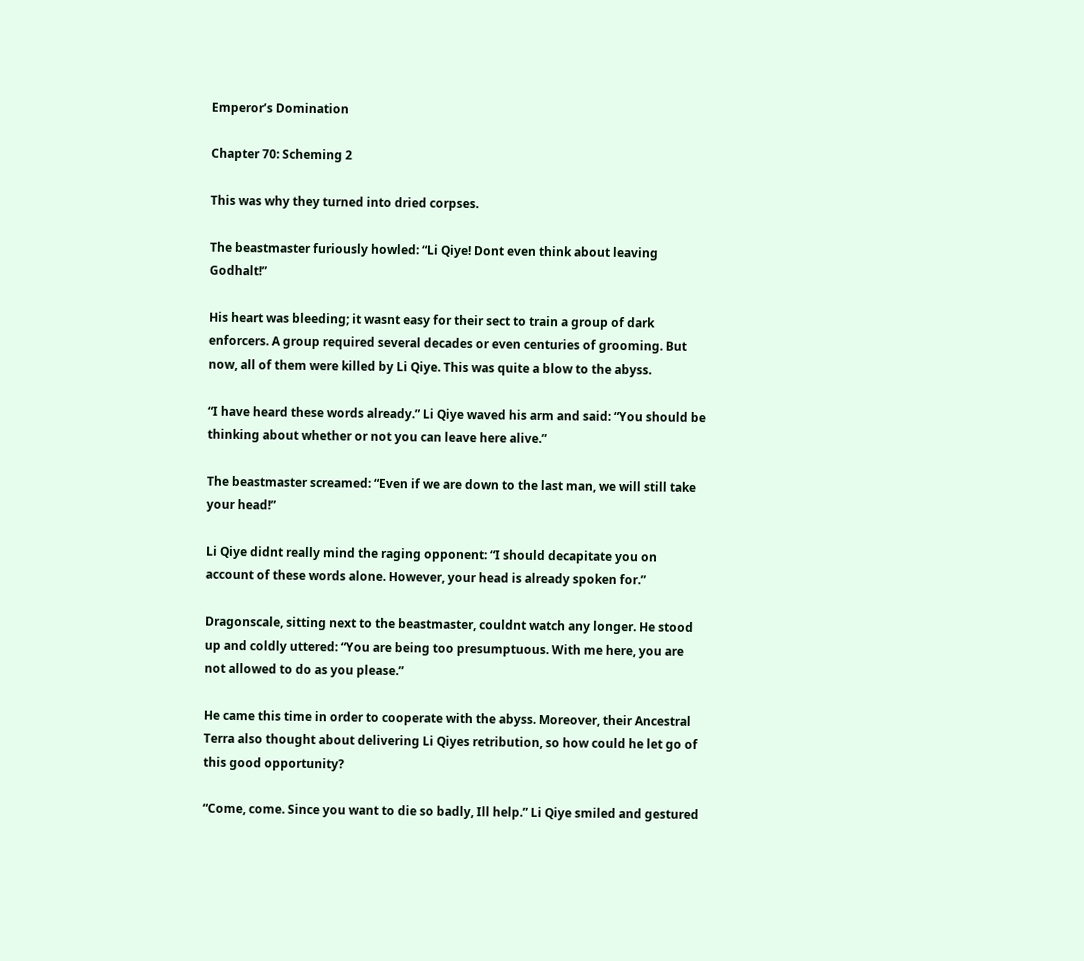Emperor’s Domination

Chapter 70: Scheming 2

This was why they turned into dried corpses.

The beastmaster furiously howled: “Li Qiye! Dont even think about leaving Godhalt!”

His heart was bleeding; it wasnt easy for their sect to train a group of dark enforcers. A group required several decades or even centuries of grooming. But now, all of them were killed by Li Qiye. This was quite a blow to the abyss.

“I have heard these words already.” Li Qiye waved his arm and said: “You should be thinking about whether or not you can leave here alive.”

The beastmaster screamed: “Even if we are down to the last man, we will still take your head!”

Li Qiye didnt really mind the raging opponent: “I should decapitate you on account of these words alone. However, your head is already spoken for.”

Dragonscale, sitting next to the beastmaster, couldnt watch any longer. He stood up and coldly uttered: “You are being too presumptuous. With me here, you are not allowed to do as you please.”

He came this time in order to cooperate with the abyss. Moreover, their Ancestral Terra also thought about delivering Li Qiyes retribution, so how could he let go of this good opportunity?

“Come, come. Since you want to die so badly, Ill help.” Li Qiye smiled and gestured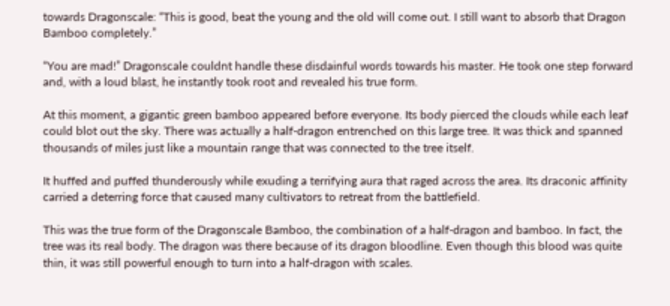towards Dragonscale: “This is good, beat the young and the old will come out. I still want to absorb that Dragon Bamboo completely.”

“You are mad!” Dragonscale couldnt handle these disdainful words towards his master. He took one step forward and, with a loud blast, he instantly took root and revealed his true form.

At this moment, a gigantic green bamboo appeared before everyone. Its body pierced the clouds while each leaf could blot out the sky. There was actually a half-dragon entrenched on this large tree. It was thick and spanned thousands of miles just like a mountain range that was connected to the tree itself.

It huffed and puffed thunderously while exuding a terrifying aura that raged across the area. Its draconic affinity carried a deterring force that caused many cultivators to retreat from the battlefield.

This was the true form of the Dragonscale Bamboo, the combination of a half-dragon and bamboo. In fact, the tree was its real body. The dragon was there because of its dragon bloodline. Even though this blood was quite thin, it was still powerful enough to turn into a half-dragon with scales.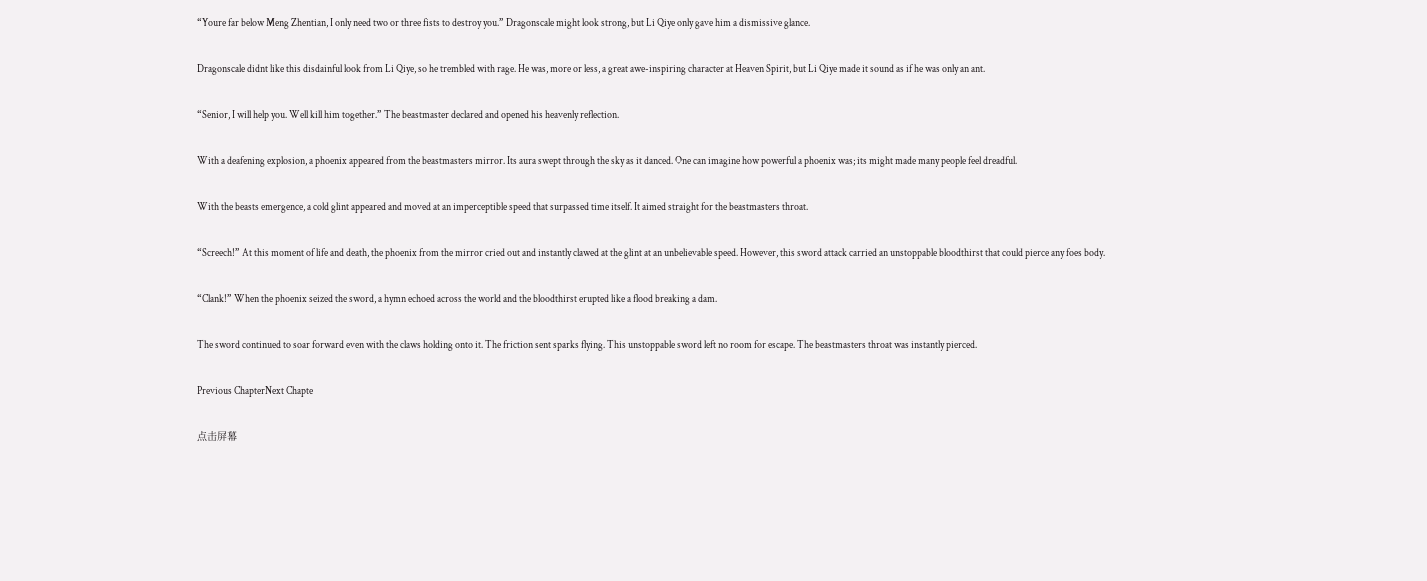“Youre far below Meng Zhentian, I only need two or three fists to destroy you.” Dragonscale might look strong, but Li Qiye only gave him a dismissive glance.

Dragonscale didnt like this disdainful look from Li Qiye, so he trembled with rage. He was, more or less, a great awe-inspiring character at Heaven Spirit, but Li Qiye made it sound as if he was only an ant.

“Senior, I will help you. Well kill him together.” The beastmaster declared and opened his heavenly reflection.

With a deafening explosion, a phoenix appeared from the beastmasters mirror. Its aura swept through the sky as it danced. One can imagine how powerful a phoenix was; its might made many people feel dreadful.

With the beasts emergence, a cold glint appeared and moved at an imperceptible speed that surpassed time itself. It aimed straight for the beastmasters throat.

“Screech!” At this moment of life and death, the phoenix from the mirror cried out and instantly clawed at the glint at an unbelievable speed. However, this sword attack carried an unstoppable bloodthirst that could pierce any foes body.

“Clank!” When the phoenix seized the sword, a hymn echoed across the world and the bloodthirst erupted like a flood breaking a dam.

The sword continued to soar forward even with the claws holding onto it. The friction sent sparks flying. This unstoppable sword left no room for escape. The beastmasters throat was instantly pierced.

Previous ChapterNext Chapte

点击屏幕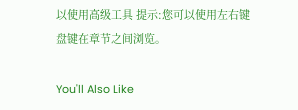以使用高级工具 提示:您可以使用左右键盘键在章节之间浏览。

You'll Also Like